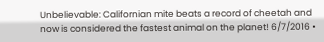Unbelievable: Californian mite beats a record of cheetah and now is considered the fastest animal on the planet! 6/7/2016 •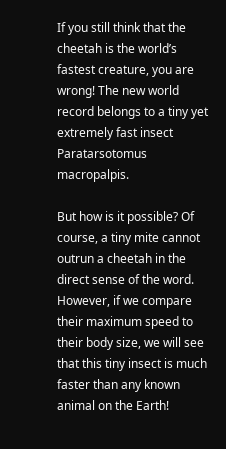If you still think that the cheetah is the world’s fastest creature, you are wrong! The new world record belongs to a tiny yet extremely fast insect Paratarsotomus macropalpis.

But how is it possible? Of course, a tiny mite cannot outrun a cheetah in the direct sense of the word. However, if we compare their maximum speed to their body size, we will see that this tiny insect is much faster than any known animal on the Earth!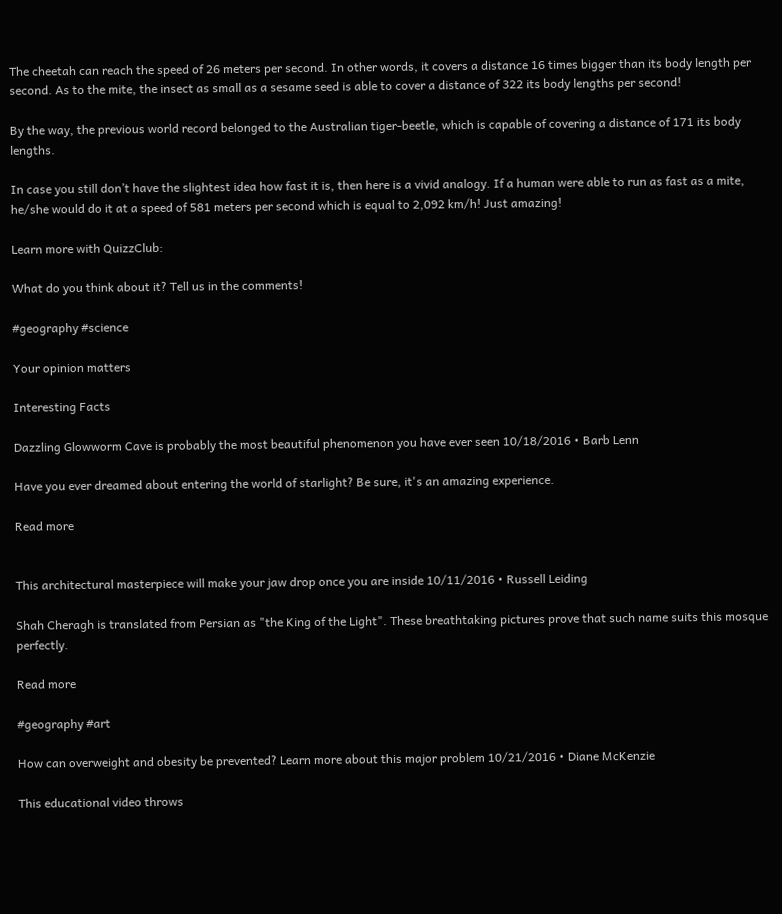The cheetah can reach the speed of 26 meters per second. In other words, it covers a distance 16 times bigger than its body length per second. As to the mite, the insect as small as a sesame seed is able to cover a distance of 322 its body lengths per second!

By the way, the previous world record belonged to the Australian tiger-beetle, which is capable of covering a distance of 171 its body lengths.

In case you still don’t have the slightest idea how fast it is, then here is a vivid analogy. If a human were able to run as fast as a mite, he/she would do it at a speed of 581 meters per second which is equal to 2,092 km/h! Just amazing!

Learn more with QuizzClub:

What do you think about it? Tell us in the comments!

#geography #science

Your opinion matters

Interesting Facts

Dazzling Glowworm Cave is probably the most beautiful phenomenon you have ever seen 10/18/2016 • Barb Lenn

Have you ever dreamed about entering the world of starlight? Be sure, it's an amazing experience.

Read more


This architectural masterpiece will make your jaw drop once you are inside 10/11/2016 • Russell Leiding

Shah Cheragh is translated from Persian as "the King of the Light". These breathtaking pictures prove that such name suits this mosque perfectly.

Read more

#geography #art

How can overweight and obesity be prevented? Learn more about this major problem 10/21/2016 • Diane McKenzie

This educational video throws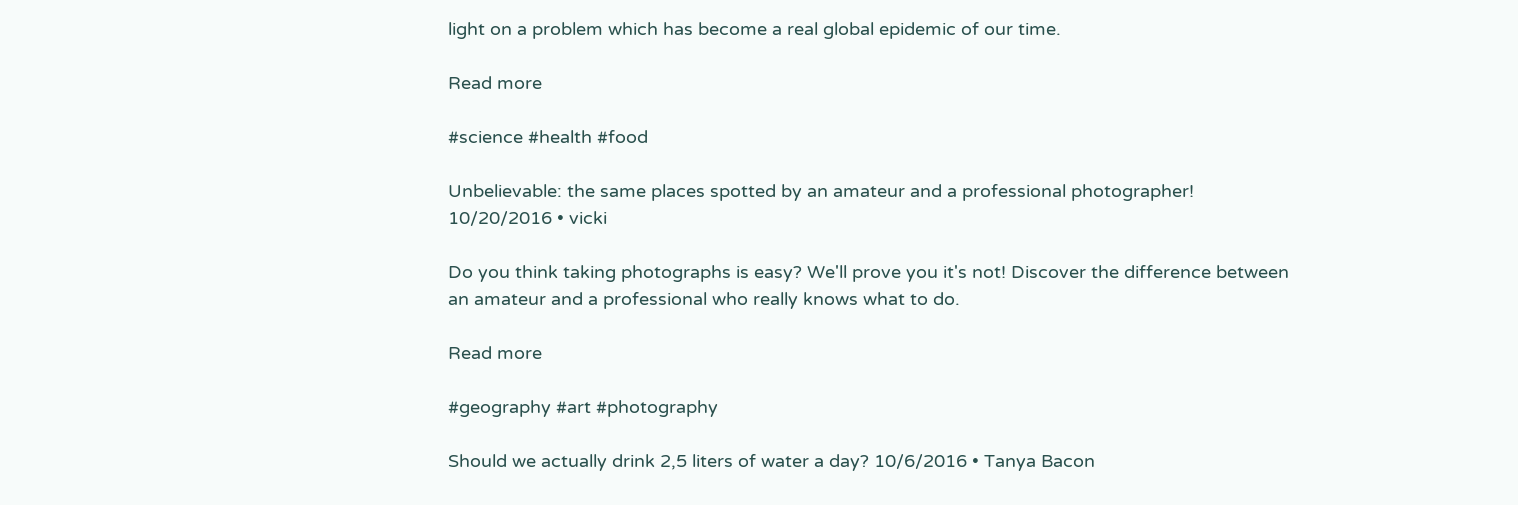light on a problem which has become a real global epidemic of our time.

Read more

#science #health #food

Unbelievable: the same places spotted by an amateur and a professional photographer! 10/20/2016 • vicki

Do you think taking photographs is easy? We'll prove you it's not! Discover the difference between an amateur and a professional who really knows what to do.

Read more

#geography #art #photography

Should we actually drink 2,5 liters of water a day? 10/6/2016 • Tanya Bacon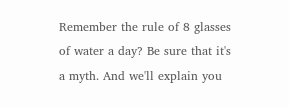Remember the rule of 8 glasses of water a day? Be sure that it's a myth. And we'll explain you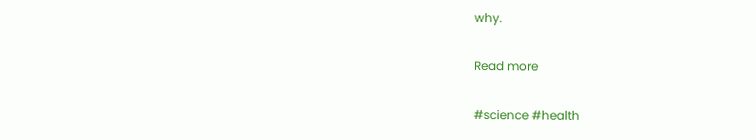why.

Read more

#science #health